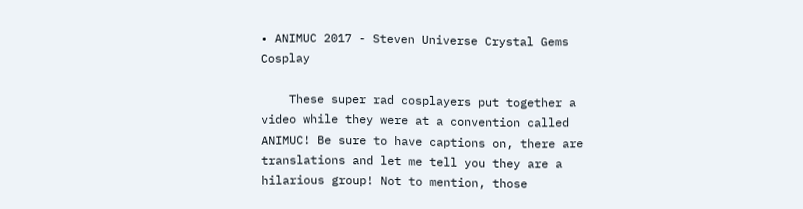• ANIMUC 2017 - Steven Universe Crystal Gems Cosplay

    These super rad cosplayers put together a video while they were at a convention called ANIMUC! Be sure to have captions on, there are translations and let me tell you they are a hilarious group! Not to mention, those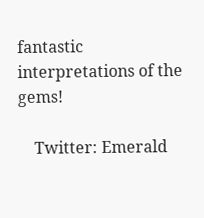fantastic interpretations of the gems!

    Twitter: Emerald